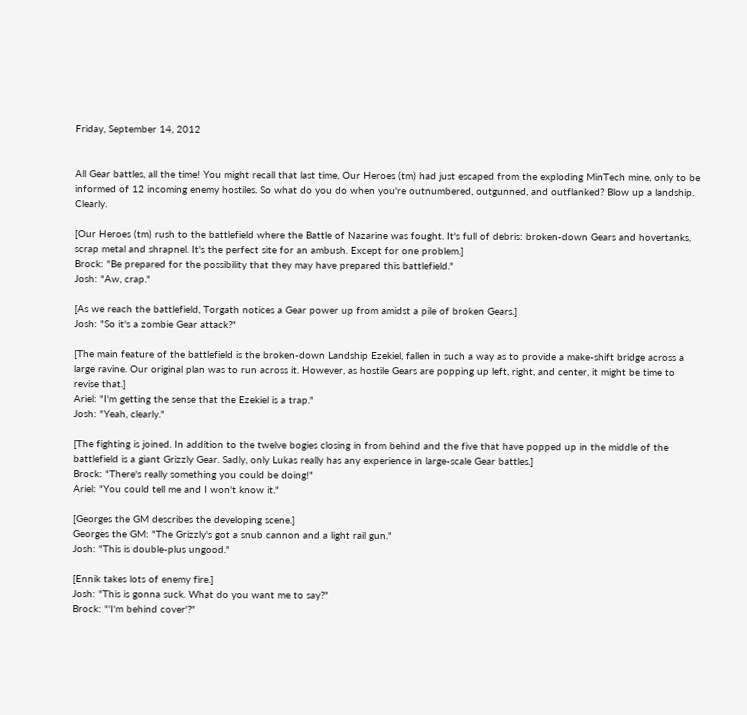Friday, September 14, 2012


All Gear battles, all the time! You might recall that last time, Our Heroes (tm) had just escaped from the exploding MinTech mine, only to be informed of 12 incoming enemy hostiles. So what do you do when you're outnumbered, outgunned, and outflanked? Blow up a landship. Clearly.

[Our Heroes (tm) rush to the battlefield where the Battle of Nazarine was fought. It's full of debris: broken-down Gears and hovertanks, scrap metal and shrapnel. It's the perfect site for an ambush. Except for one problem.]
Brock: "Be prepared for the possibility that they may have prepared this battlefield."
Josh: "Aw, crap."

[As we reach the battlefield, Torgath notices a Gear power up from amidst a pile of broken Gears.]
Josh: "So it's a zombie Gear attack?"

[The main feature of the battlefield is the broken-down Landship Ezekiel, fallen in such a way as to provide a make-shift bridge across a large ravine. Our original plan was to run across it. However, as hostile Gears are popping up left, right, and center, it might be time to revise that.]
Ariel: "I'm getting the sense that the Ezekiel is a trap."
Josh: "Yeah, clearly."

[The fighting is joined. In addition to the twelve bogies closing in from behind and the five that have popped up in the middle of the battlefield is a giant Grizzly Gear. Sadly, only Lukas really has any experience in large-scale Gear battles.]
Brock: "There's really something you could be doing!"
Ariel: "You could tell me and I won't know it."

[Georges the GM describes the developing scene.]
Georges the GM: "The Grizzly's got a snub cannon and a light rail gun."
Josh: "This is double-plus ungood."

[Ennik takes lots of enemy fire.]
Josh: "This is gonna suck. What do you want me to say?"
Brock: "'I'm behind cover'?"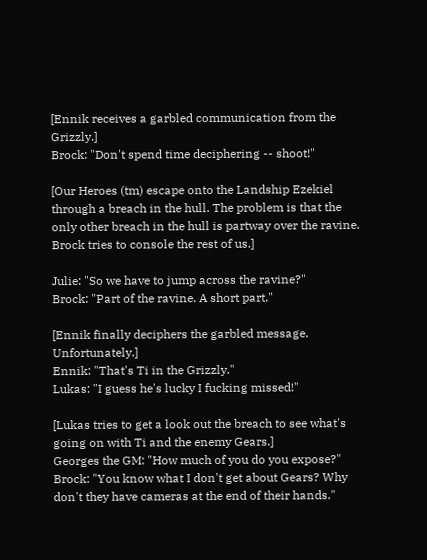[Ennik receives a garbled communication from the Grizzly.]
Brock: "Don't spend time deciphering -- shoot!"

[Our Heroes (tm) escape onto the Landship Ezekiel through a breach in the hull. The problem is that the only other breach in the hull is partway over the ravine.
Brock tries to console the rest of us.]

Julie: "So we have to jump across the ravine?"
Brock: "Part of the ravine. A short part."

[Ennik finally deciphers the garbled message. Unfortunately.]
Ennik: "That's Ti in the Grizzly."
Lukas: "I guess he's lucky I fucking missed!"

[Lukas tries to get a look out the breach to see what's going on with Ti and the enemy Gears.]
Georges the GM: "How much of you do you expose?"
Brock: "You know what I don't get about Gears? Why don't they have cameras at the end of their hands."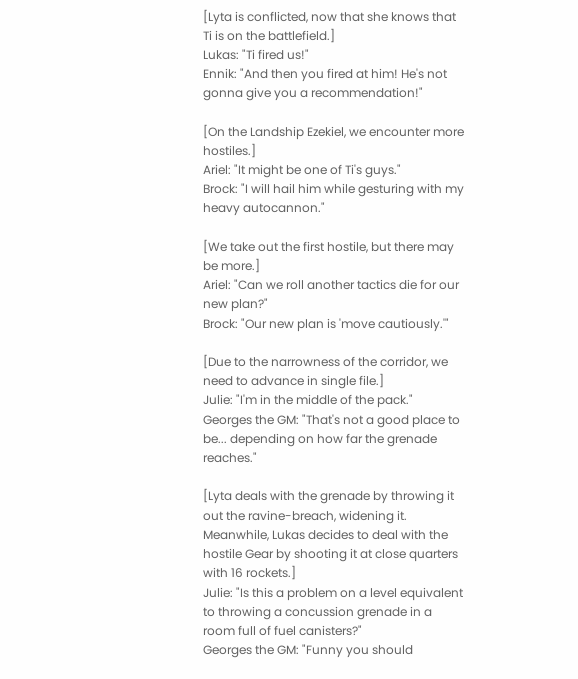[Lyta is conflicted, now that she knows that Ti is on the battlefield.]
Lukas: "Ti fired us!"
Ennik: "And then you fired at him! He's not gonna give you a recommendation!"

[On the Landship Ezekiel, we encounter more hostiles.]
Ariel: "It might be one of Ti's guys."
Brock: "I will hail him while gesturing with my heavy autocannon."

[We take out the first hostile, but there may be more.]
Ariel: "Can we roll another tactics die for our new plan?"
Brock: "Our new plan is 'move cautiously.'"

[Due to the narrowness of the corridor, we need to advance in single file.]
Julie: "I'm in the middle of the pack."
Georges the GM: "That's not a good place to be... depending on how far the grenade reaches."

[Lyta deals with the grenade by throwing it out the ravine-breach, widening it. Meanwhile, Lukas decides to deal with the hostile Gear by shooting it at close quarters with 16 rockets.]
Julie: "Is this a problem on a level equivalent to throwing a concussion grenade in a room full of fuel canisters?"
Georges the GM: "Funny you should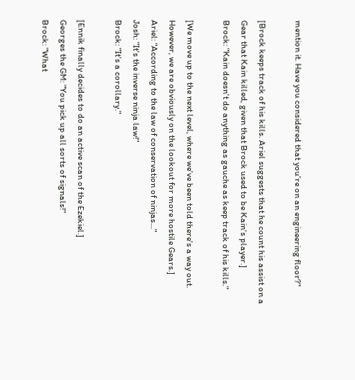mention it. Have you considered that you're on an engineering floor?"

[Brock keeps track of his kills. Ariel suggests that he count his assist on a Gear that Kain killed, given that Brock used to be Kain's player.]
Brock: "Kain doesn't do anything as gauche as keep track of his kills."

[We move up to the next level, where we've been told there's a way out. However, we are obviously on the lookout for more hostile Gears.]
Ariel: "According to the law of conservation of ninjas..."
Josh: "It's the inverse ninja law!"
Brock: "It's a corollary."

[Ennik finally decides to do an active scan of the Ezekiel.]
Georges the GM: "You pick up all sorts of signals!"
Brock: "What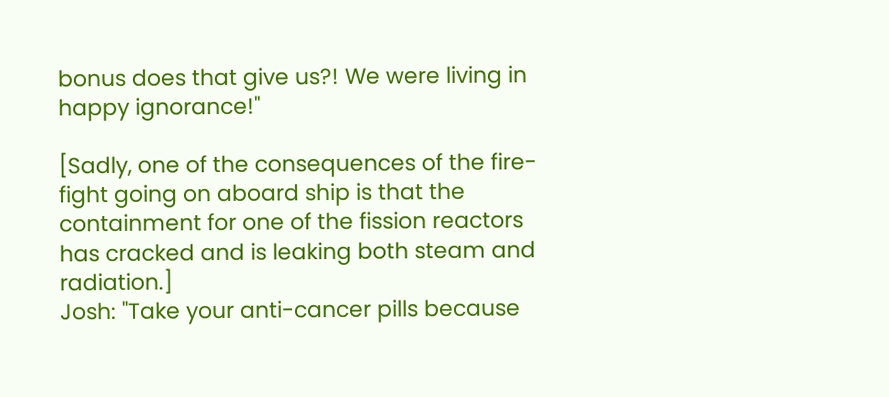bonus does that give us?! We were living in happy ignorance!"

[Sadly, one of the consequences of the fire-fight going on aboard ship is that the containment for one of the fission reactors has cracked and is leaking both steam and radiation.]
Josh: "Take your anti-cancer pills because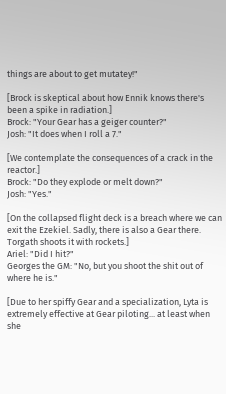things are about to get mutatey!"

[Brock is skeptical about how Ennik knows there's been a spike in radiation.]
Brock: "Your Gear has a geiger counter?"
Josh: "It does when I roll a 7."

[We contemplate the consequences of a crack in the reactor.]
Brock: "Do they explode or melt down?"
Josh: "Yes."

[On the collapsed flight deck is a breach where we can exit the Ezekiel. Sadly, there is also a Gear there. Torgath shoots it with rockets.]
Ariel: "Did I hit?"
Georges the GM: "No, but you shoot the shit out of where he is."

[Due to her spiffy Gear and a specialization, Lyta is extremely effective at Gear piloting... at least when she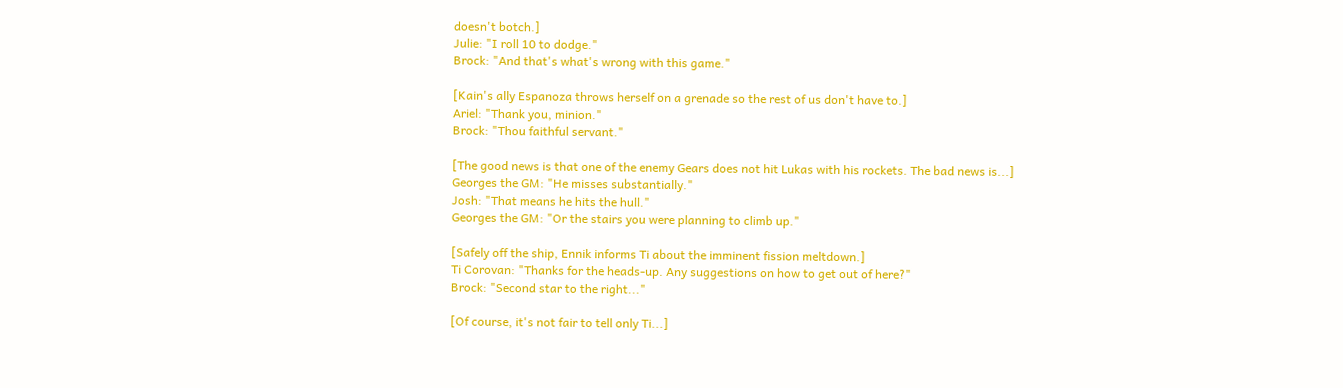doesn't botch.]
Julie: "I roll 10 to dodge."
Brock: "And that's what's wrong with this game."

[Kain's ally Espanoza throws herself on a grenade so the rest of us don't have to.]
Ariel: "Thank you, minion."
Brock: "Thou faithful servant."

[The good news is that one of the enemy Gears does not hit Lukas with his rockets. The bad news is...]
Georges the GM: "He misses substantially."
Josh: "That means he hits the hull."
Georges the GM: "Or the stairs you were planning to climb up."

[Safely off the ship, Ennik informs Ti about the imminent fission meltdown.]
Ti Corovan: "Thanks for the heads-up. Any suggestions on how to get out of here?"
Brock: "Second star to the right..."

[Of course, it's not fair to tell only Ti...]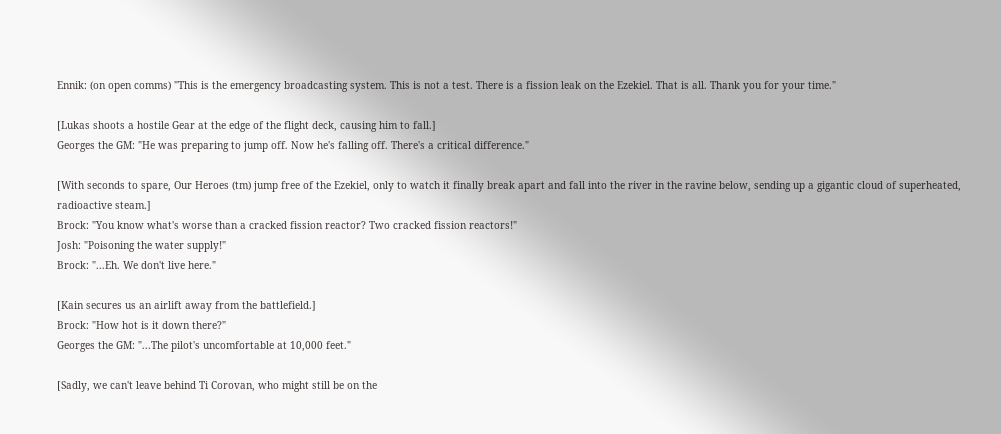Ennik: (on open comms) "This is the emergency broadcasting system. This is not a test. There is a fission leak on the Ezekiel. That is all. Thank you for your time."

[Lukas shoots a hostile Gear at the edge of the flight deck, causing him to fall.]
Georges the GM: "He was preparing to jump off. Now he's falling off. There's a critical difference."

[With seconds to spare, Our Heroes (tm) jump free of the Ezekiel, only to watch it finally break apart and fall into the river in the ravine below, sending up a gigantic cloud of superheated, radioactive steam.]
Brock: "You know what's worse than a cracked fission reactor? Two cracked fission reactors!"
Josh: "Poisoning the water supply!"
Brock: "...Eh. We don't live here."

[Kain secures us an airlift away from the battlefield.]
Brock: "How hot is it down there?"
Georges the GM: "...The pilot's uncomfortable at 10,000 feet."

[Sadly, we can't leave behind Ti Corovan, who might still be on the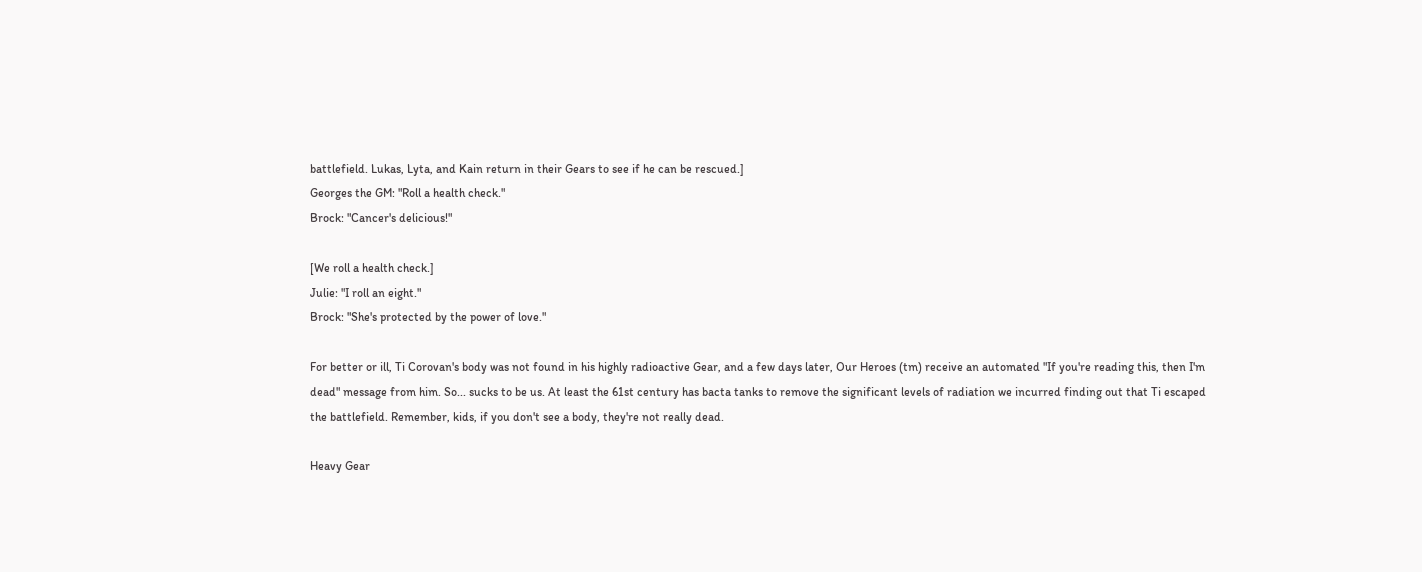battlefield. Lukas, Lyta, and Kain return in their Gears to see if he can be rescued.]
Georges the GM: "Roll a health check."
Brock: "Cancer's delicious!"

[We roll a health check.]
Julie: "I roll an eight."
Brock: "She's protected by the power of love."

For better or ill, Ti Corovan's body was not found in his highly radioactive Gear, and a few days later, Our Heroes (tm) receive an automated "If you're reading this, then I'm dead" message from him. So... sucks to be us. At least the 61st century has bacta tanks to remove the significant levels of radiation we incurred finding out that Ti escaped the battlefield. Remember, kids, if you don't see a body, they're not really dead.

Heavy Gear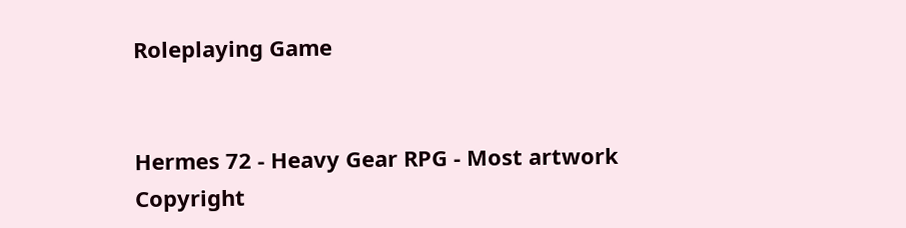Roleplaying Game


Hermes 72 - Heavy Gear RPG - Most artwork Copyright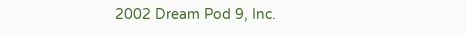2002 Dream Pod 9, Inc.